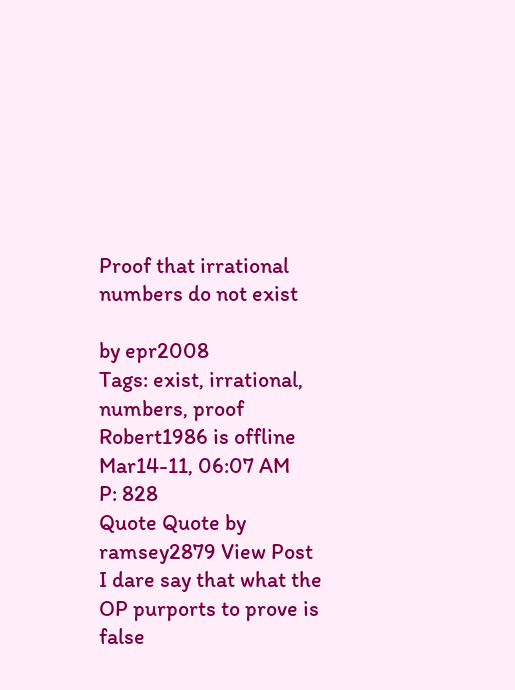Proof that irrational numbers do not exist

by epr2008
Tags: exist, irrational, numbers, proof
Robert1986 is offline
Mar14-11, 06:07 AM
P: 828
Quote Quote by ramsey2879 View Post
I dare say that what the OP purports to prove is false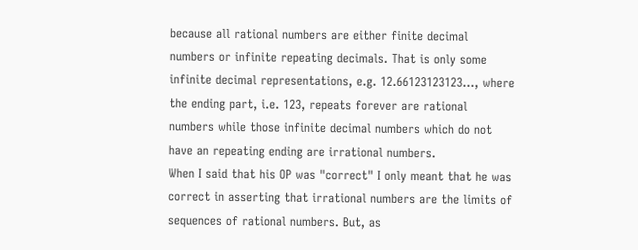because all rational numbers are either finite decimal numbers or infinite repeating decimals. That is only some infinite decimal representations, e.g. 12.66123123123..., where the ending part, i.e. 123, repeats forever are rational numbers while those infinite decimal numbers which do not have an repeating ending are irrational numbers.
When I said that his OP was "correct" I only meant that he was correct in asserting that irrational numbers are the limits of sequences of rational numbers. But, as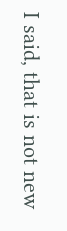I said, that is not new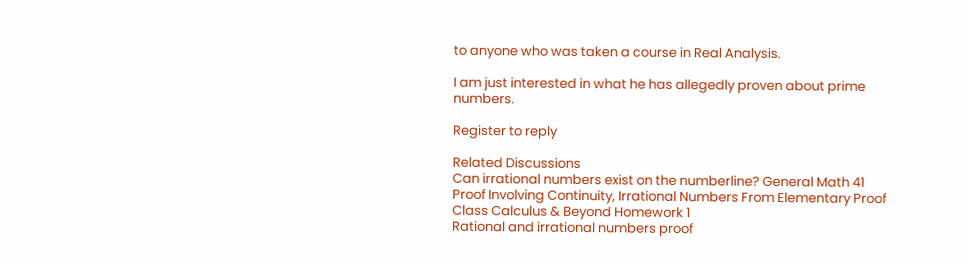to anyone who was taken a course in Real Analysis.

I am just interested in what he has allegedly proven about prime numbers.

Register to reply

Related Discussions
Can irrational numbers exist on the numberline? General Math 41
Proof Involving Continuity, Irrational Numbers From Elementary Proof Class Calculus & Beyond Homework 1
Rational and irrational numbers proof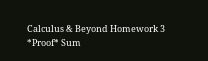Calculus & Beyond Homework 3
*Proof* Sum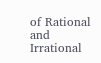of Rational and Irrational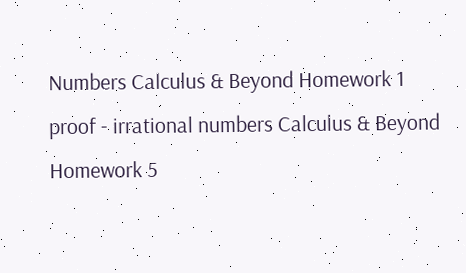Numbers Calculus & Beyond Homework 1
proof - irrational numbers Calculus & Beyond Homework 5